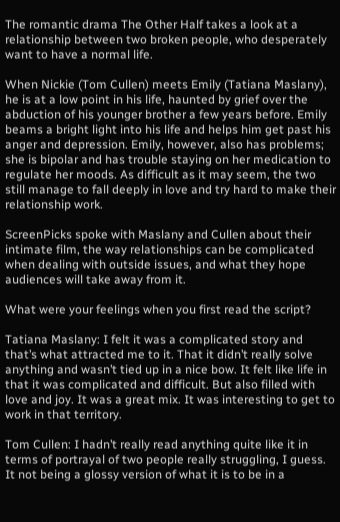The romantic drama The Other Half takes a look at a relationship between two broken people, who desperately want to have a normal life.

When Nickie (Tom Cullen) meets Emily (Tatiana Maslany), he is at a low point in his life, haunted by grief over the abduction of his younger brother a few years before. Emily beams a bright light into his life and helps him get past his anger and depression. Emily, however, also has problems; she is bipolar and has trouble staying on her medication to regulate her moods. As difficult as it may seem, the two still manage to fall deeply in love and try hard to make their relationship work.

ScreenPicks spoke with Maslany and Cullen about their intimate film, the way relationships can be complicated when dealing with outside issues, and what they hope audiences will take away from it.

What were your feelings when you first read the script?

Tatiana Maslany: I felt it was a complicated story and that’s what attracted me to it. That it didn’t really solve anything and wasn’t tied up in a nice bow. It felt like life in that it was complicated and difficult. But also filled with love and joy. It was a great mix. It was interesting to get to work in that territory.

Tom Cullen: I hadn’t really read anything quite like it in terms of portrayal of two people really struggling, I guess. It not being a glossy version of what it is to be in a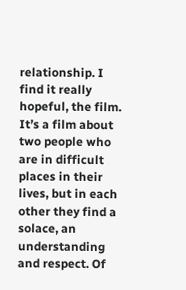relationship. I find it really hopeful, the film. It’s a film about two people who are in difficult places in their lives, but in each other they find a solace, an understanding and respect. Of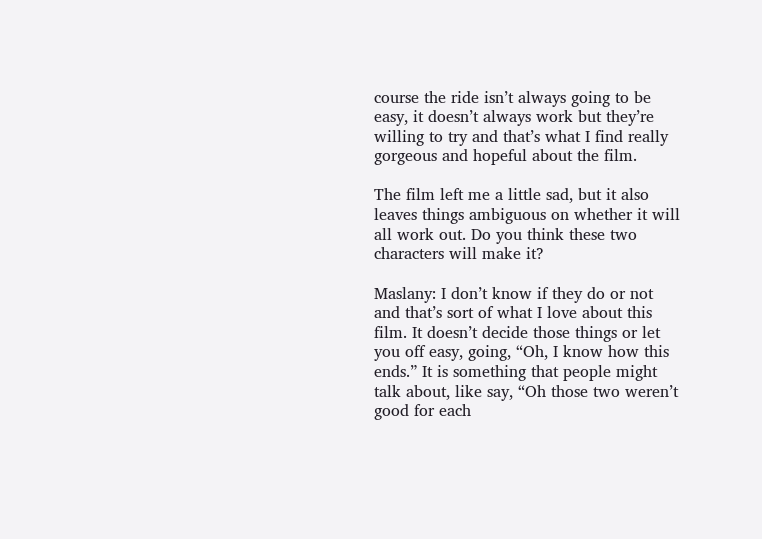course the ride isn’t always going to be easy, it doesn’t always work but they’re willing to try and that’s what I find really gorgeous and hopeful about the film.

The film left me a little sad, but it also leaves things ambiguous on whether it will all work out. Do you think these two characters will make it?

Maslany: I don’t know if they do or not and that’s sort of what I love about this film. It doesn’t decide those things or let you off easy, going, “Oh, I know how this ends.” It is something that people might talk about, like say, “Oh those two weren’t good for each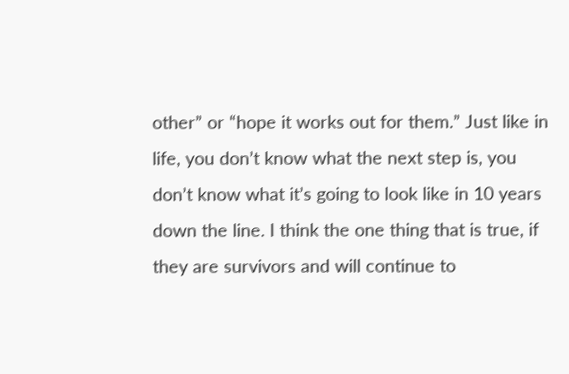other” or “hope it works out for them.” Just like in life, you don’t know what the next step is, you don’t know what it’s going to look like in 10 years down the line. I think the one thing that is true, if they are survivors and will continue to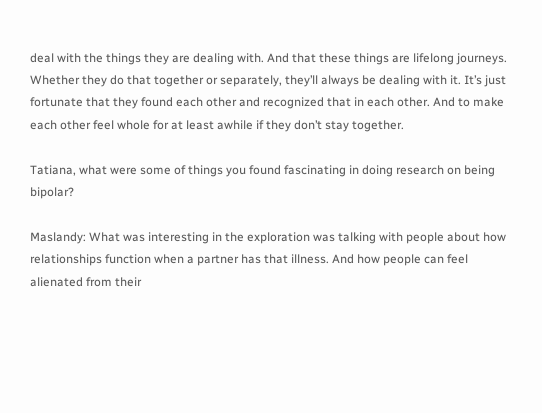deal with the things they are dealing with. And that these things are lifelong journeys. Whether they do that together or separately, they’ll always be dealing with it. It’s just fortunate that they found each other and recognized that in each other. And to make each other feel whole for at least awhile if they don’t stay together.

Tatiana, what were some of things you found fascinating in doing research on being bipolar?

Maslandy: What was interesting in the exploration was talking with people about how relationships function when a partner has that illness. And how people can feel alienated from their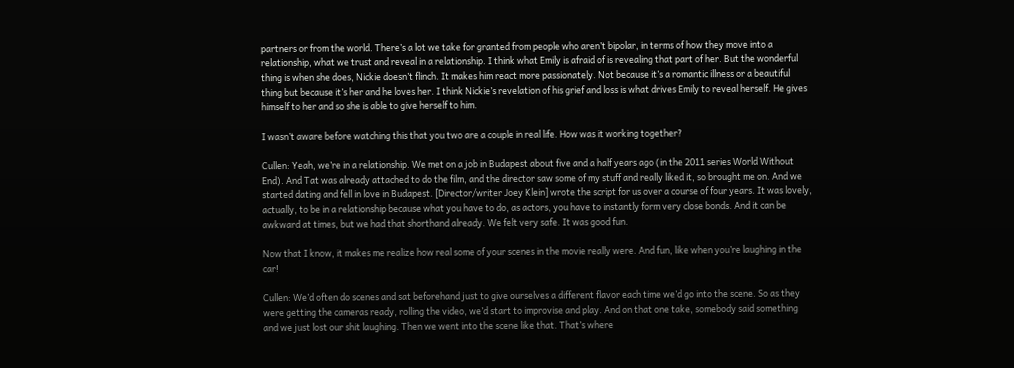partners or from the world. There’s a lot we take for granted from people who aren’t bipolar, in terms of how they move into a relationship, what we trust and reveal in a relationship. I think what Emily is afraid of is revealing that part of her. But the wonderful thing is when she does, Nickie doesn’t flinch. It makes him react more passionately. Not because it’s a romantic illness or a beautiful thing but because it’s her and he loves her. I think Nickie’s revelation of his grief and loss is what drives Emily to reveal herself. He gives himself to her and so she is able to give herself to him.

I wasn’t aware before watching this that you two are a couple in real life. How was it working together?

Cullen: Yeah, we’re in a relationship. We met on a job in Budapest about five and a half years ago (in the 2011 series World Without End). And Tat was already attached to do the film, and the director saw some of my stuff and really liked it, so brought me on. And we started dating and fell in love in Budapest. [Director/writer Joey Klein] wrote the script for us over a course of four years. It was lovely, actually, to be in a relationship because what you have to do, as actors, you have to instantly form very close bonds. And it can be awkward at times, but we had that shorthand already. We felt very safe. It was good fun.

Now that I know, it makes me realize how real some of your scenes in the movie really were. And fun, like when you’re laughing in the car!

Cullen: We’d often do scenes and sat beforehand just to give ourselves a different flavor each time we’d go into the scene. So as they were getting the cameras ready, rolling the video, we’d start to improvise and play. And on that one take, somebody said something and we just lost our shit laughing. Then we went into the scene like that. That’s where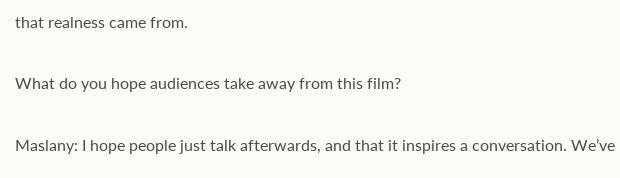that realness came from.

What do you hope audiences take away from this film?

Maslany: I hope people just talk afterwards, and that it inspires a conversation. We’ve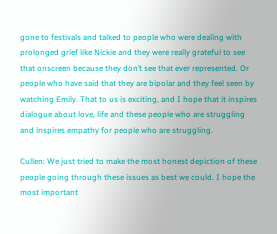gone to festivals and talked to people who were dealing with prolonged grief like Nickie and they were really grateful to see that onscreen because they don’t see that ever represented. Or people who have said that they are bipolar and they feel seen by watching Emily. That to us is exciting, and I hope that it inspires dialogue about love, life and these people who are struggling and inspires empathy for people who are struggling.

Cullen: We just tried to make the most honest depiction of these people going through these issues as best we could. I hope the most important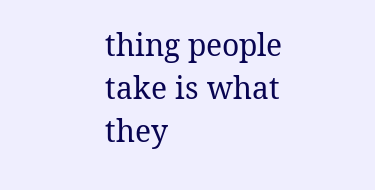thing people take is what they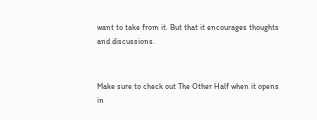want to take from it. But that it encourages thoughts and discussions.


Make sure to check out The Other Half when it opens in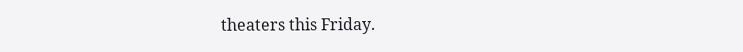theaters this Friday.